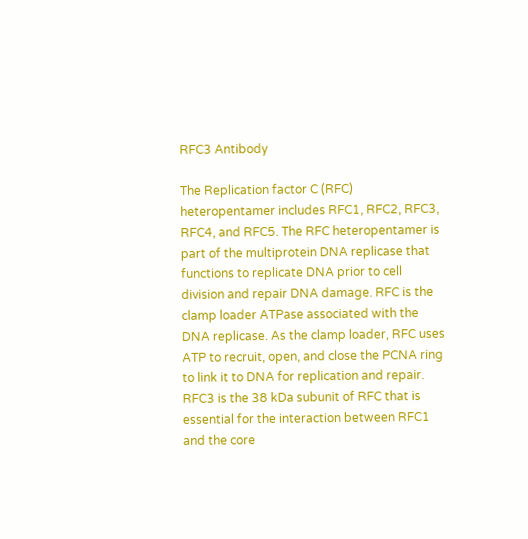RFC3 Antibody

The Replication factor C (RFC) heteropentamer includes RFC1, RFC2, RFC3, RFC4, and RFC5. The RFC heteropentamer is part of the multiprotein DNA replicase that functions to replicate DNA prior to cell division and repair DNA damage. RFC is the clamp loader ATPase associated with the DNA replicase. As the clamp loader, RFC uses ATP to recruit, open, and close the PCNA ring to link it to DNA for replication and repair. RFC3 is the 38 kDa subunit of RFC that is essential for the interaction between RFC1 and the core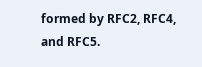formed by RFC2, RFC4, and RFC5.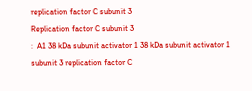replication factor C subunit 3
Replication factor C subunit 3
:  A1 38 kDa subunit activator 1 38 kDa subunit activator 1 subunit 3 replication factor C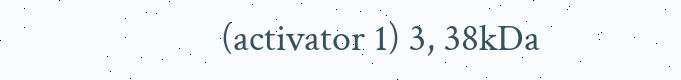(activator 1) 3, 38kDa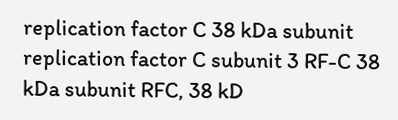replication factor C 38 kDa subunit replication factor C subunit 3 RF-C 38 kDa subunit RFC, 38 kD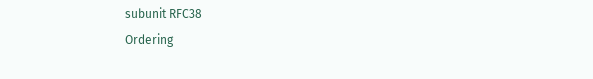subunit RFC38
Ordering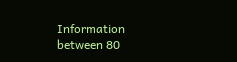Information
between 80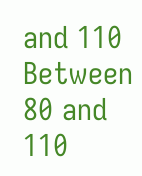and 110
Between 80 and 110